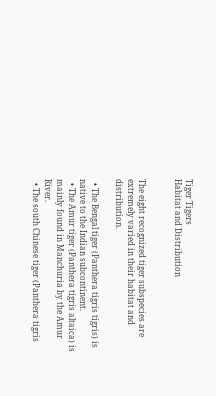Tiger Tigers
Habitat and Distribution


The eight recognized tiger subspecies are extremely varied in their habitat and distribution.

  • The Bengal tiger (Panthera tigris tigris) is native to the Indian subcontinent.
  • The Amur tiger (Panthera tigris altaica) is mainly found in Manchuria by the Amur River.
  • The south Chinese tiger (Panthera tigris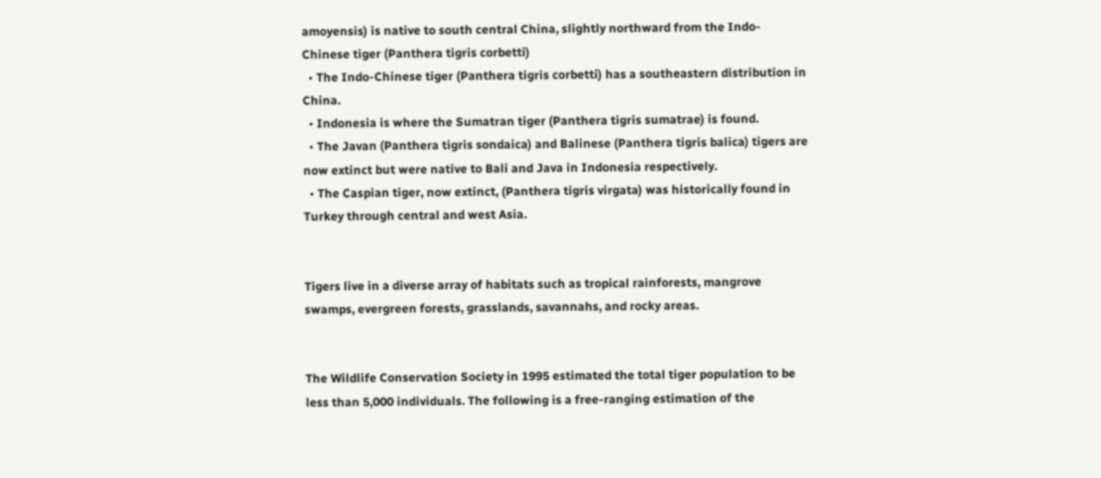amoyensis) is native to south central China, slightly northward from the Indo-Chinese tiger (Panthera tigris corbetti)
  • The Indo-Chinese tiger (Panthera tigris corbetti) has a southeastern distribution in China.
  • Indonesia is where the Sumatran tiger (Panthera tigris sumatrae) is found.
  • The Javan (Panthera tigris sondaica) and Balinese (Panthera tigris balica) tigers are now extinct but were native to Bali and Java in Indonesia respectively.
  • The Caspian tiger, now extinct, (Panthera tigris virgata) was historically found in Turkey through central and west Asia.


Tigers live in a diverse array of habitats such as tropical rainforests, mangrove swamps, evergreen forests, grasslands, savannahs, and rocky areas.


The Wildlife Conservation Society in 1995 estimated the total tiger population to be less than 5,000 individuals. The following is a free-ranging estimation of the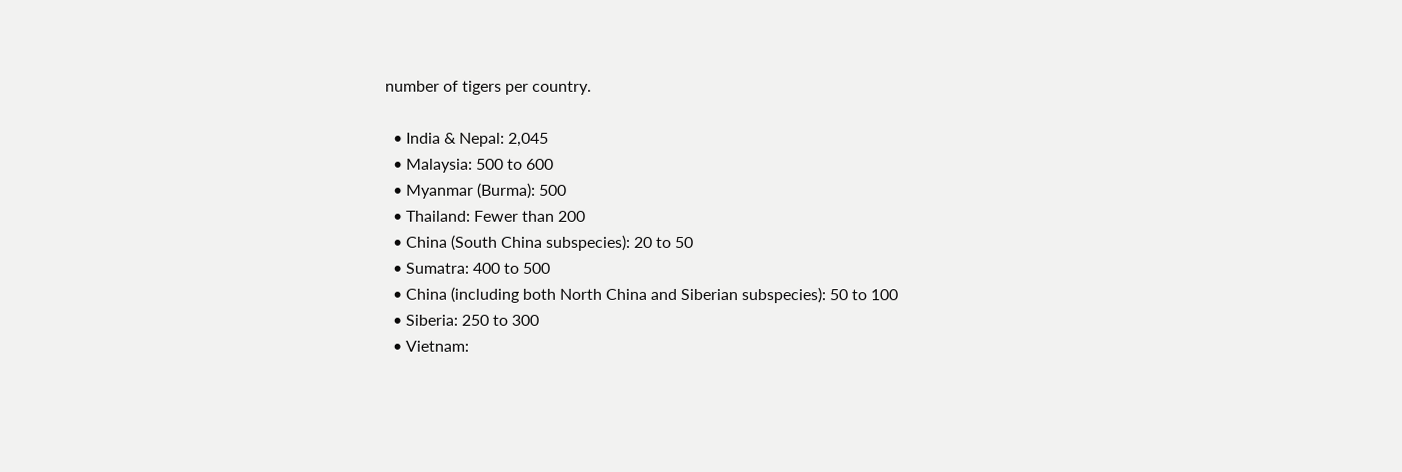number of tigers per country.

  • India & Nepal: 2,045
  • Malaysia: 500 to 600
  • Myanmar (Burma): 500
  • Thailand: Fewer than 200
  • China (South China subspecies): 20 to 50
  • Sumatra: 400 to 500
  • China (including both North China and Siberian subspecies): 50 to 100
  • Siberia: 250 to 300
  • Vietnam: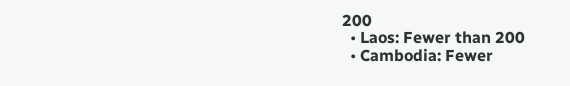200
  • Laos: Fewer than 200
  • Cambodia: Fewer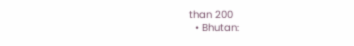than 200
  • Bhutan: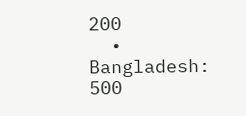200
  • Bangladesh: 500